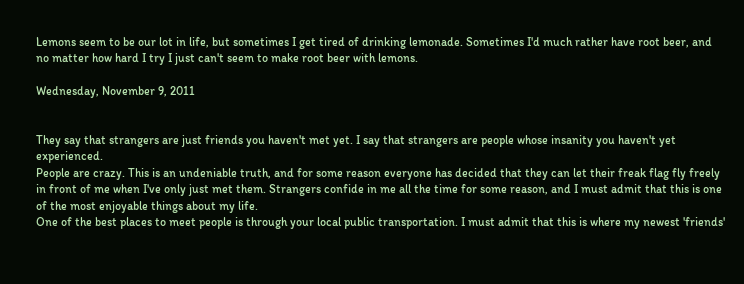Lemons seem to be our lot in life, but sometimes I get tired of drinking lemonade. Sometimes I'd much rather have root beer, and no matter how hard I try I just can't seem to make root beer with lemons.

Wednesday, November 9, 2011


They say that strangers are just friends you haven't met yet. I say that strangers are people whose insanity you haven't yet experienced.
People are crazy. This is an undeniable truth, and for some reason everyone has decided that they can let their freak flag fly freely in front of me when I've only just met them. Strangers confide in me all the time for some reason, and I must admit that this is one of the most enjoyable things about my life.
One of the best places to meet people is through your local public transportation. I must admit that this is where my newest 'friends'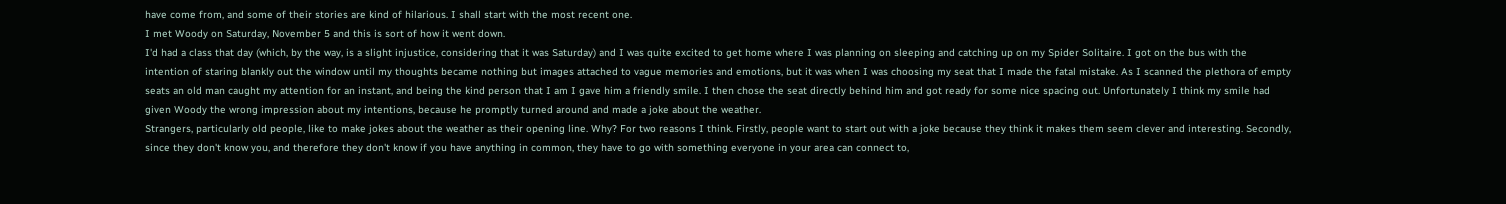have come from, and some of their stories are kind of hilarious. I shall start with the most recent one.
I met Woody on Saturday, November 5 and this is sort of how it went down.
I'd had a class that day (which, by the way, is a slight injustice, considering that it was Saturday) and I was quite excited to get home where I was planning on sleeping and catching up on my Spider Solitaire. I got on the bus with the intention of staring blankly out the window until my thoughts became nothing but images attached to vague memories and emotions, but it was when I was choosing my seat that I made the fatal mistake. As I scanned the plethora of empty seats an old man caught my attention for an instant, and being the kind person that I am I gave him a friendly smile. I then chose the seat directly behind him and got ready for some nice spacing out. Unfortunately I think my smile had given Woody the wrong impression about my intentions, because he promptly turned around and made a joke about the weather.
Strangers, particularly old people, like to make jokes about the weather as their opening line. Why? For two reasons I think. Firstly, people want to start out with a joke because they think it makes them seem clever and interesting. Secondly, since they don't know you, and therefore they don't know if you have anything in common, they have to go with something everyone in your area can connect to,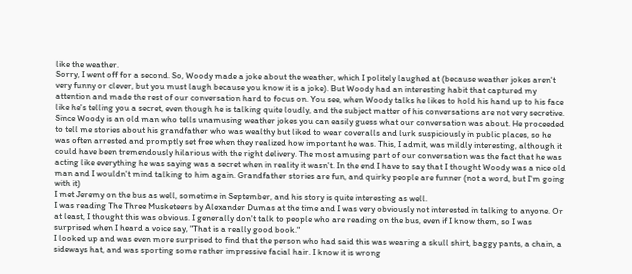like the weather.
Sorry, I went off for a second. So, Woody made a joke about the weather, which I politely laughed at (because weather jokes aren't very funny or clever, but you must laugh because you know it is a joke). But Woody had an interesting habit that captured my attention and made the rest of our conversation hard to focus on. You see, when Woody talks he likes to hold his hand up to his face like he's telling you a secret, even though he is talking quite loudly, and the subject matter of his conversations are not very secretive.
Since Woody is an old man who tells unamusing weather jokes you can easily guess what our conversation was about. He proceeded to tell me stories about his grandfather who was wealthy but liked to wear coveralls and lurk suspiciously in public places, so he was often arrested and promptly set free when they realized how important he was. This, I admit, was mildly interesting, although it could have been tremendously hilarious with the right delivery. The most amusing part of our conversation was the fact that he was acting like everything he was saying was a secret when in reality it wasn't. In the end I have to say that I thought Woody was a nice old man and I wouldn't mind talking to him again. Grandfather stories are fun, and quirky people are funner (not a word, but I'm going with it)
I met Jeremy on the bus as well, sometime in September, and his story is quite interesting as well.
I was reading The Three Musketeers by Alexander Dumas at the time and I was very obviously not interested in talking to anyone. Or at least, I thought this was obvious. I generally don't talk to people who are reading on the bus, even if I know them, so I was surprised when I heard a voice say, "That is a really good book."
I looked up and was even more surprised to find that the person who had said this was wearing a skull shirt, baggy pants, a chain, a sideways hat, and was sporting some rather impressive facial hair. I know it is wrong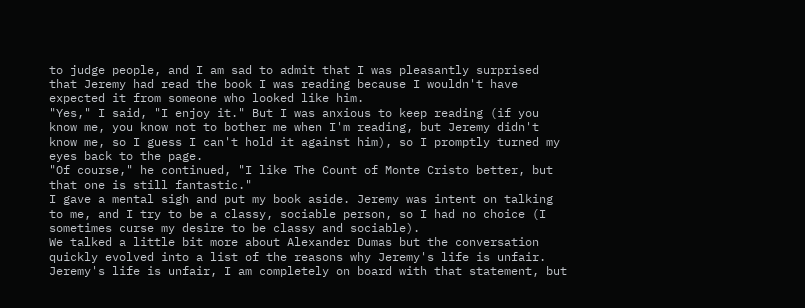to judge people, and I am sad to admit that I was pleasantly surprised that Jeremy had read the book I was reading because I wouldn't have expected it from someone who looked like him.
"Yes," I said, "I enjoy it." But I was anxious to keep reading (if you know me, you know not to bother me when I'm reading, but Jeremy didn't know me, so I guess I can't hold it against him), so I promptly turned my eyes back to the page.
"Of course," he continued, "I like The Count of Monte Cristo better, but that one is still fantastic."
I gave a mental sigh and put my book aside. Jeremy was intent on talking to me, and I try to be a classy, sociable person, so I had no choice (I sometimes curse my desire to be classy and sociable).
We talked a little bit more about Alexander Dumas but the conversation quickly evolved into a list of the reasons why Jeremy's life is unfair. Jeremy's life is unfair, I am completely on board with that statement, but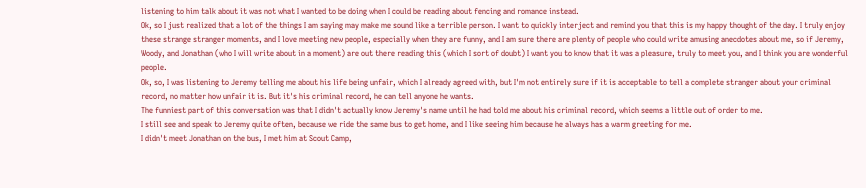listening to him talk about it was not what I wanted to be doing when I could be reading about fencing and romance instead.
Ok, so I just realized that a lot of the things I am saying may make me sound like a terrible person. I want to quickly interject and remind you that this is my happy thought of the day. I truly enjoy these strange stranger moments, and I love meeting new people, especially when they are funny, and I am sure there are plenty of people who could write amusing anecdotes about me, so if Jeremy, Woody, and Jonathan (who I will write about in a moment) are out there reading this (which I sort of doubt) I want you to know that it was a pleasure, truly to meet you, and I think you are wonderful people.
Ok, so, I was listening to Jeremy telling me about his life being unfair, which I already agreed with, but I'm not entirely sure if it is acceptable to tell a complete stranger about your criminal record, no matter how unfair it is. But it's his criminal record, he can tell anyone he wants.
The funniest part of this conversation was that I didn't actually know Jeremy's name until he had told me about his criminal record, which seems a little out of order to me.
I still see and speak to Jeremy quite often, because we ride the same bus to get home, and I like seeing him because he always has a warm greeting for me.
I didn't meet Jonathan on the bus, I met him at Scout Camp,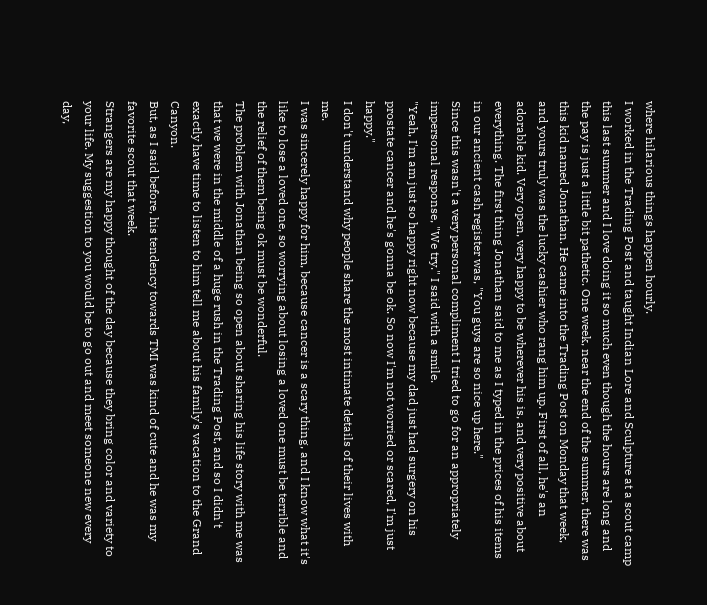where hilarious things happen hourly.
I worked in the Trading Post and taught Indian Lore and Sculpture at a scout camp this last summer and I love doing it so much even though the hours are long and the pay is just a little bit pathetic. One week, near the end of the summer, there was this kid named Jonathan. He came into the Trading Post on Monday that week, and yours truly was the lucky cashier who rang him up. First of all, he's an adorable kid. Very open, very happy to be wherever his is, and very positive about everything. The first thing Jonathan said to me as I typed in the prices of his items in our ancient cash register was, "You guys are so nice up here."
Since this wasn't a very personal compliment I tried to go for an appropriately impersonal response, "We try." I said with a smile.
"Yeah, I'm am just so happy right now because my dad just had surgery on his prostate cancer and he's gonna be ok. So now I'm not worried or scared, I'm just happy."
I don't understand why people share the most intimate details of their lives with me.
I was sincerely happy for him, because cancer is a scary thing, and I know what it's like to lose a loved one, so worrying about losing a loved one must be terrible and the relief of them being ok must be wonderful.
The problem with Jonathan being so open about sharing his life story with me was that we were in the middle of a huge rush in the Trading Post, and so I didn't exactly have time to listen to him tell me about his family's vacation to the Grand Canyon.
But, as I said before, his tendency towards TMI was kind of cute and he was my favorite scout that week.
Strangers are my happy thought of the day because they bring color and variety to your life. My suggestion to you would be to go out and meet someone new every day,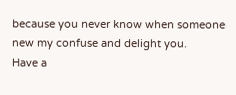because you never know when someone new my confuse and delight you.
Have a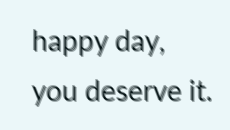happy day, you deserve it.